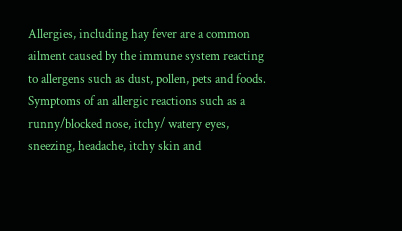Allergies, including hay fever are a common ailment caused by the immune system reacting to allergens such as dust, pollen, pets and foods. Symptoms of an allergic reactions such as a runny/blocked nose, itchy/ watery eyes, sneezing, headache, itchy skin and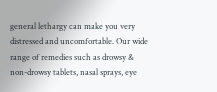general lethargy can make you very distressed and uncomfortable. Our wide range of remedies such as drowsy & non-drowsy tablets, nasal sprays, eye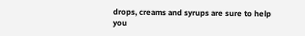drops, creams and syrups are sure to help you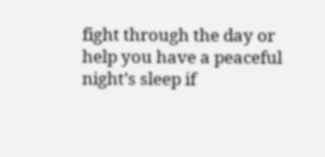fight through the day or help you have a peaceful night’s sleep if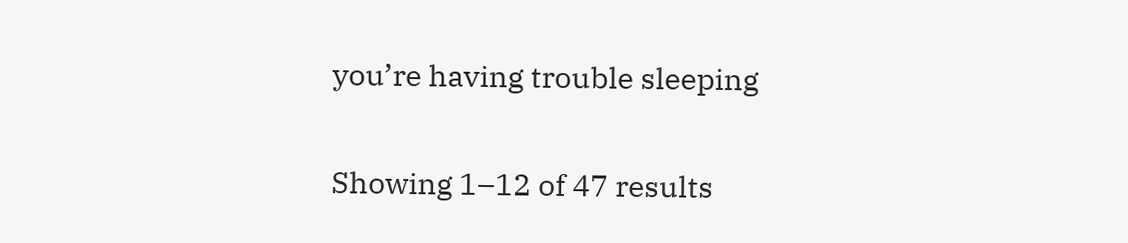you’re having trouble sleeping

Showing 1–12 of 47 results